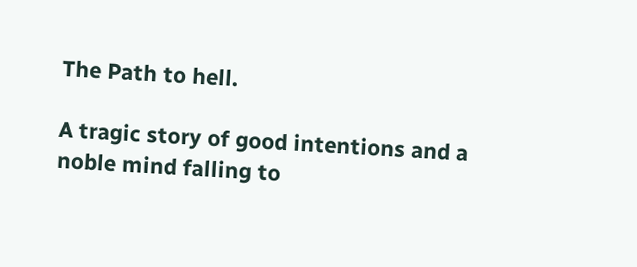The Path to hell.

A tragic story of good intentions and a noble mind falling to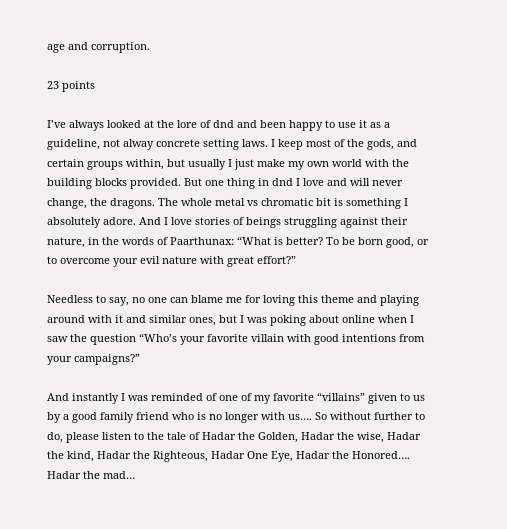age and corruption.

23 points

I’ve always looked at the lore of dnd and been happy to use it as a guideline, not alway concrete setting laws. I keep most of the gods, and certain groups within, but usually I just make my own world with the building blocks provided. But one thing in dnd I love and will never change, the dragons. The whole metal vs chromatic bit is something I absolutely adore. And I love stories of beings struggling against their nature, in the words of Paarthunax: “What is better? To be born good, or to overcome your evil nature with great effort?”

Needless to say, no one can blame me for loving this theme and playing around with it and similar ones, but I was poking about online when I saw the question “Who’s your favorite villain with good intentions from your campaigns?”

And instantly I was reminded of one of my favorite “villains” given to us by a good family friend who is no longer with us…. So without further to do, please listen to the tale of Hadar the Golden, Hadar the wise, Hadar the kind, Hadar the Righteous, Hadar One Eye, Hadar the Honored…. Hadar the mad…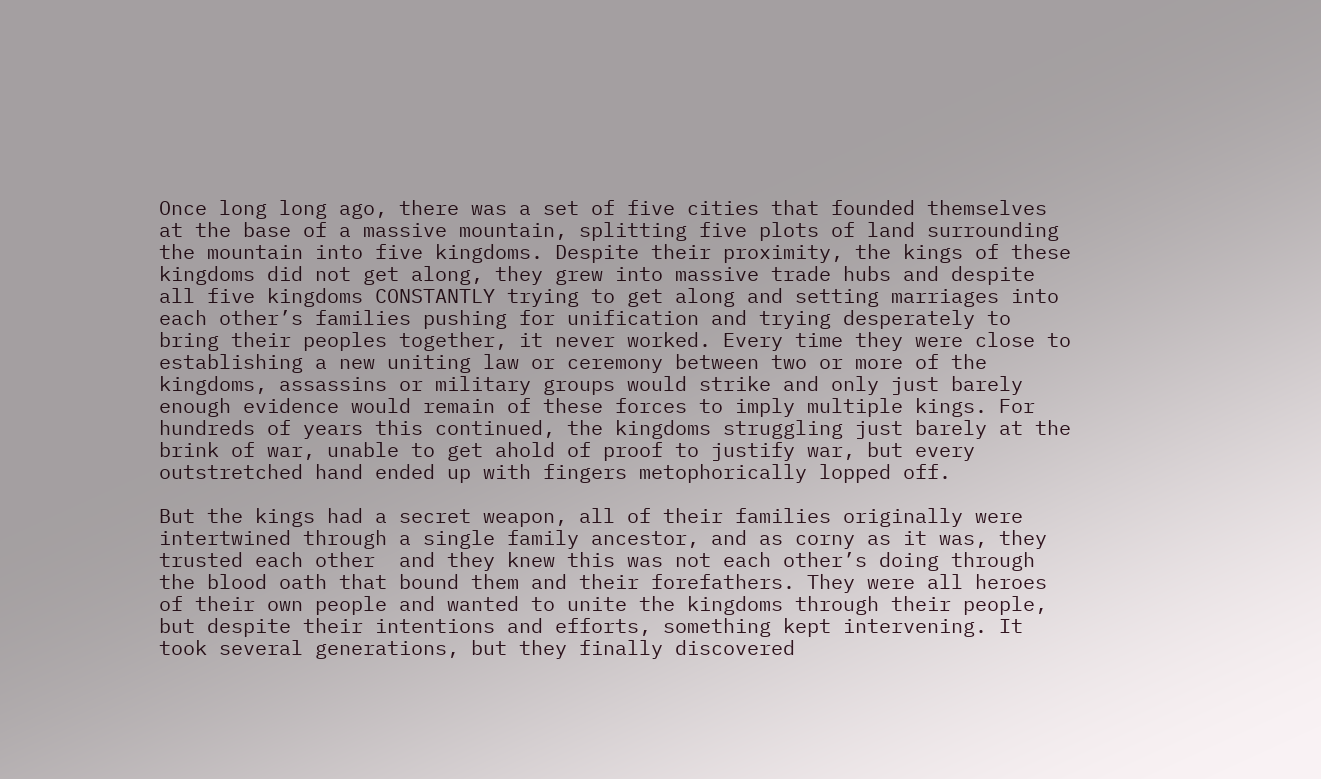Once long long ago, there was a set of five cities that founded themselves at the base of a massive mountain, splitting five plots of land surrounding the mountain into five kingdoms. Despite their proximity, the kings of these kingdoms did not get along, they grew into massive trade hubs and despite all five kingdoms CONSTANTLY trying to get along and setting marriages into each other’s families pushing for unification and trying desperately to bring their peoples together, it never worked. Every time they were close to establishing a new uniting law or ceremony between two or more of the kingdoms, assassins or military groups would strike and only just barely enough evidence would remain of these forces to imply multiple kings. For hundreds of years this continued, the kingdoms struggling just barely at the brink of war, unable to get ahold of proof to justify war, but every outstretched hand ended up with fingers metophorically lopped off.

But the kings had a secret weapon, all of their families originally were intertwined through a single family ancestor, and as corny as it was, they trusted each other  and they knew this was not each other’s doing through the blood oath that bound them and their forefathers. They were all heroes of their own people and wanted to unite the kingdoms through their people, but despite their intentions and efforts, something kept intervening. It took several generations, but they finally discovered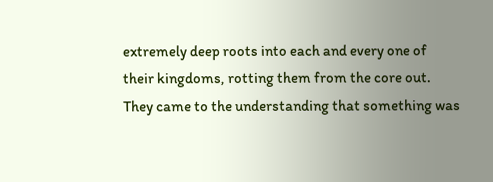extremely deep roots into each and every one of their kingdoms, rotting them from the core out. They came to the understanding that something was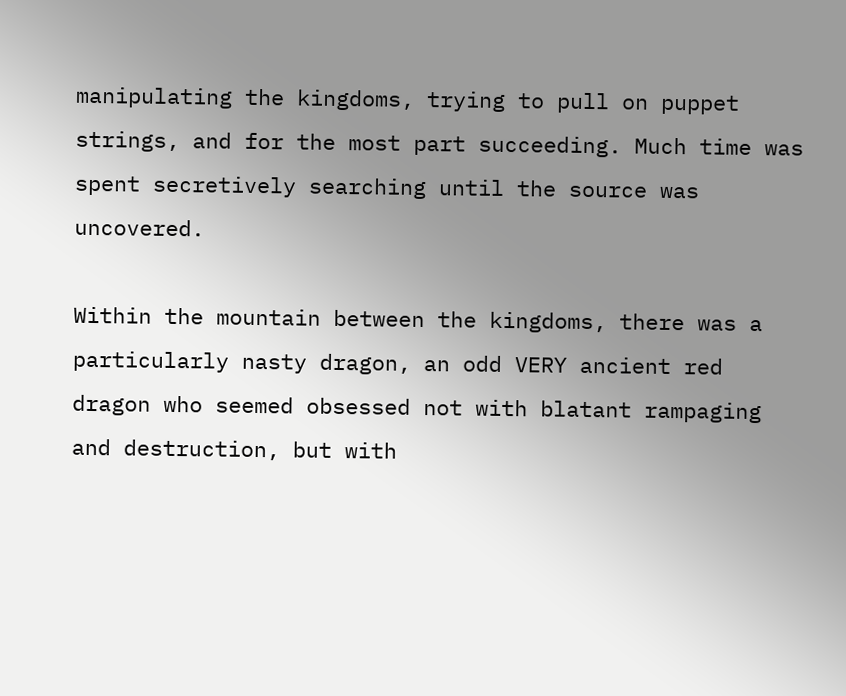manipulating the kingdoms, trying to pull on puppet strings, and for the most part succeeding. Much time was spent secretively searching until the source was uncovered.

Within the mountain between the kingdoms, there was a particularly nasty dragon, an odd VERY ancient red dragon who seemed obsessed not with blatant rampaging and destruction, but with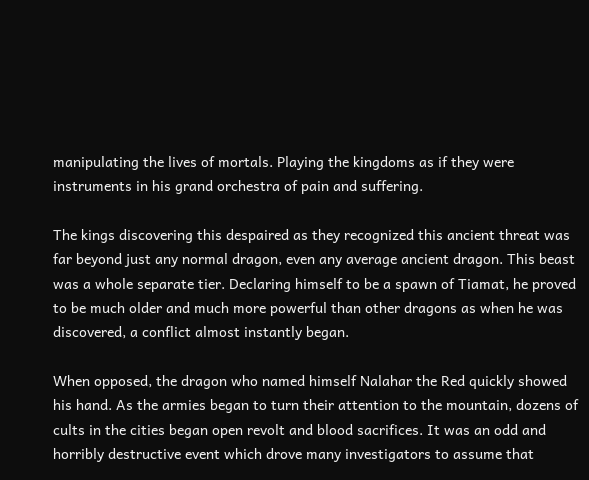manipulating the lives of mortals. Playing the kingdoms as if they were instruments in his grand orchestra of pain and suffering.

The kings discovering this despaired as they recognized this ancient threat was far beyond just any normal dragon, even any average ancient dragon. This beast was a whole separate tier. Declaring himself to be a spawn of Tiamat, he proved to be much older and much more powerful than other dragons as when he was discovered, a conflict almost instantly began.

When opposed, the dragon who named himself Nalahar the Red quickly showed his hand. As the armies began to turn their attention to the mountain, dozens of cults in the cities began open revolt and blood sacrifices. It was an odd and horribly destructive event which drove many investigators to assume that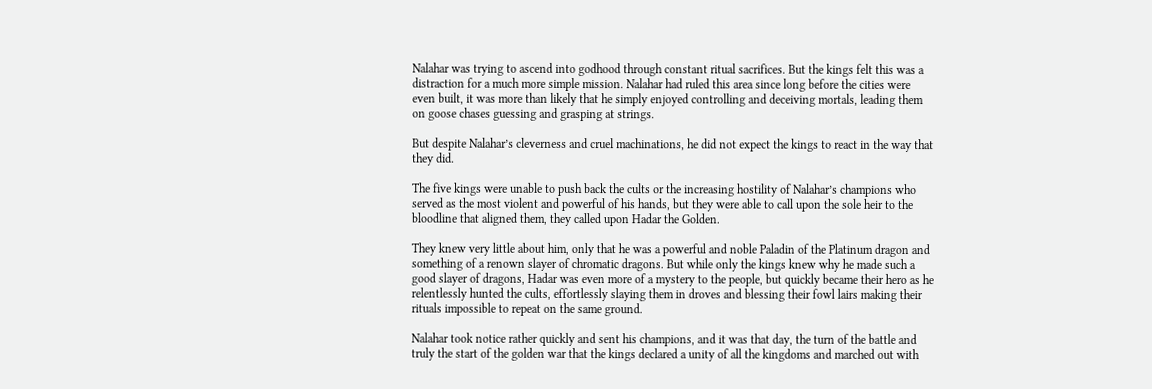Nalahar was trying to ascend into godhood through constant ritual sacrifices. But the kings felt this was a distraction for a much more simple mission. Nalahar had ruled this area since long before the cities were even built, it was more than likely that he simply enjoyed controlling and deceiving mortals, leading them on goose chases guessing and grasping at strings.

But despite Nalahar’s cleverness and cruel machinations, he did not expect the kings to react in the way that they did.

The five kings were unable to push back the cults or the increasing hostility of Nalahar’s champions who served as the most violent and powerful of his hands, but they were able to call upon the sole heir to the bloodline that aligned them, they called upon Hadar the Golden.

They knew very little about him, only that he was a powerful and noble Paladin of the Platinum dragon and something of a renown slayer of chromatic dragons. But while only the kings knew why he made such a good slayer of dragons, Hadar was even more of a mystery to the people, but quickly became their hero as he relentlessly hunted the cults, effortlessly slaying them in droves and blessing their fowl lairs making their rituals impossible to repeat on the same ground.

Nalahar took notice rather quickly and sent his champions, and it was that day, the turn of the battle and truly the start of the golden war that the kings declared a unity of all the kingdoms and marched out with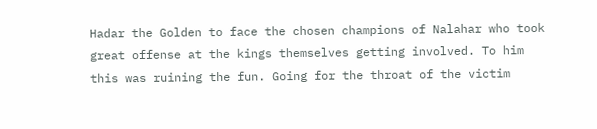Hadar the Golden to face the chosen champions of Nalahar who took great offense at the kings themselves getting involved. To him this was ruining the fun. Going for the throat of the victim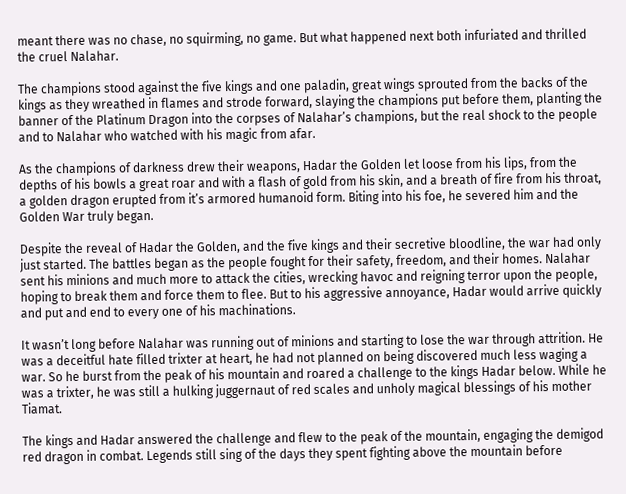meant there was no chase, no squirming, no game. But what happened next both infuriated and thrilled the cruel Nalahar.

The champions stood against the five kings and one paladin, great wings sprouted from the backs of the kings as they wreathed in flames and strode forward, slaying the champions put before them, planting the banner of the Platinum Dragon into the corpses of Nalahar’s champions, but the real shock to the people and to Nalahar who watched with his magic from afar.

As the champions of darkness drew their weapons, Hadar the Golden let loose from his lips, from the depths of his bowls a great roar and with a flash of gold from his skin, and a breath of fire from his throat, a golden dragon erupted from it’s armored humanoid form. Biting into his foe, he severed him and the Golden War truly began.

Despite the reveal of Hadar the Golden, and the five kings and their secretive bloodline, the war had only just started. The battles began as the people fought for their safety, freedom, and their homes. Nalahar sent his minions and much more to attack the cities, wrecking havoc and reigning terror upon the people, hoping to break them and force them to flee. But to his aggressive annoyance, Hadar would arrive quickly and put and end to every one of his machinations.

It wasn’t long before Nalahar was running out of minions and starting to lose the war through attrition. He was a deceitful hate filled trixter at heart, he had not planned on being discovered much less waging a war. So he burst from the peak of his mountain and roared a challenge to the kings Hadar below. While he was a trixter, he was still a hulking juggernaut of red scales and unholy magical blessings of his mother Tiamat.

The kings and Hadar answered the challenge and flew to the peak of the mountain, engaging the demigod red dragon in combat. Legends still sing of the days they spent fighting above the mountain before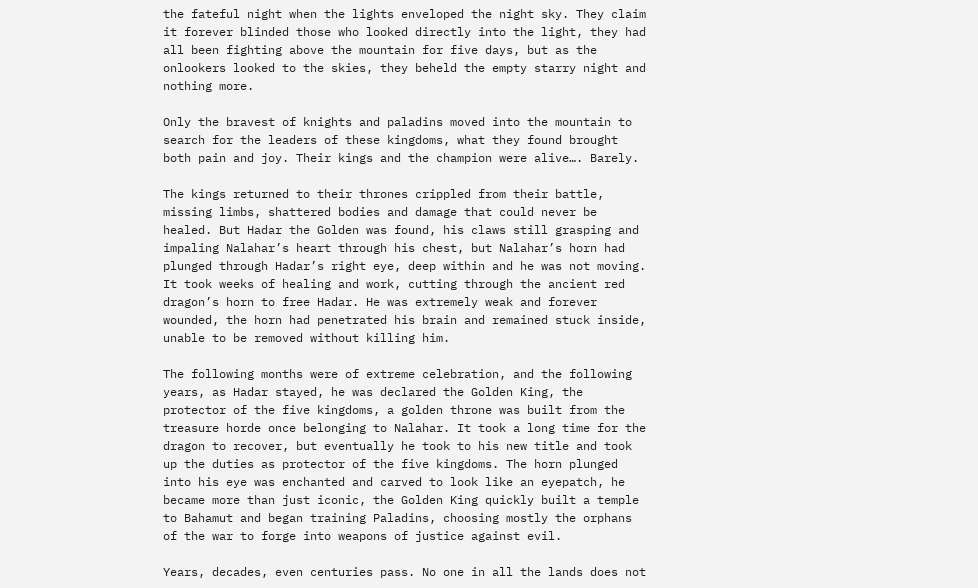the fateful night when the lights enveloped the night sky. They claim it forever blinded those who looked directly into the light, they had all been fighting above the mountain for five days, but as the onlookers looked to the skies, they beheld the empty starry night and nothing more.

Only the bravest of knights and paladins moved into the mountain to search for the leaders of these kingdoms, what they found brought both pain and joy. Their kings and the champion were alive…. Barely.

The kings returned to their thrones crippled from their battle, missing limbs, shattered bodies and damage that could never be healed. But Hadar the Golden was found, his claws still grasping and impaling Nalahar’s heart through his chest, but Nalahar’s horn had plunged through Hadar’s right eye, deep within and he was not moving. It took weeks of healing and work, cutting through the ancient red dragon’s horn to free Hadar. He was extremely weak and forever wounded, the horn had penetrated his brain and remained stuck inside, unable to be removed without killing him.

The following months were of extreme celebration, and the following years, as Hadar stayed, he was declared the Golden King, the protector of the five kingdoms, a golden throne was built from the treasure horde once belonging to Nalahar. It took a long time for the dragon to recover, but eventually he took to his new title and took up the duties as protector of the five kingdoms. The horn plunged into his eye was enchanted and carved to look like an eyepatch, he became more than just iconic, the Golden King quickly built a temple to Bahamut and began training Paladins, choosing mostly the orphans of the war to forge into weapons of justice against evil.

Years, decades, even centuries pass. No one in all the lands does not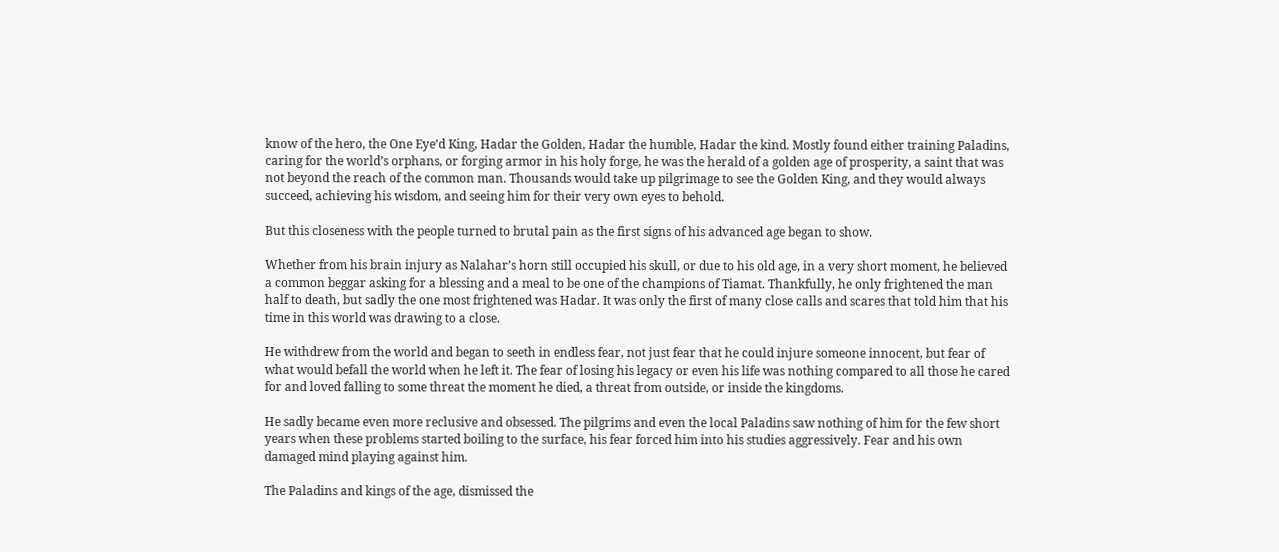know of the hero, the One Eye’d King, Hadar the Golden, Hadar the humble, Hadar the kind. Mostly found either training Paladins, caring for the world’s orphans, or forging armor in his holy forge, he was the herald of a golden age of prosperity, a saint that was not beyond the reach of the common man. Thousands would take up pilgrimage to see the Golden King, and they would always succeed, achieving his wisdom, and seeing him for their very own eyes to behold.

But this closeness with the people turned to brutal pain as the first signs of his advanced age began to show.

Whether from his brain injury as Nalahar’s horn still occupied his skull, or due to his old age, in a very short moment, he believed a common beggar asking for a blessing and a meal to be one of the champions of Tiamat. Thankfully, he only frightened the man half to death, but sadly the one most frightened was Hadar. It was only the first of many close calls and scares that told him that his time in this world was drawing to a close.

He withdrew from the world and began to seeth in endless fear, not just fear that he could injure someone innocent, but fear of what would befall the world when he left it. The fear of losing his legacy or even his life was nothing compared to all those he cared for and loved falling to some threat the moment he died, a threat from outside, or inside the kingdoms.

He sadly became even more reclusive and obsessed. The pilgrims and even the local Paladins saw nothing of him for the few short years when these problems started boiling to the surface, his fear forced him into his studies aggressively. Fear and his own damaged mind playing against him.

The Paladins and kings of the age, dismissed the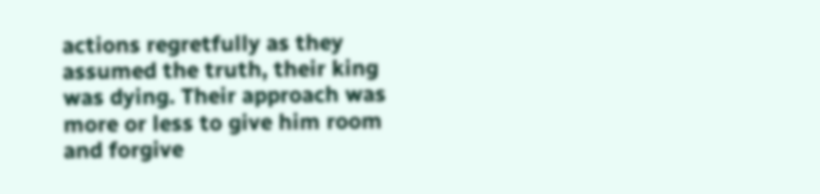actions regretfully as they assumed the truth, their king was dying. Their approach was more or less to give him room and forgive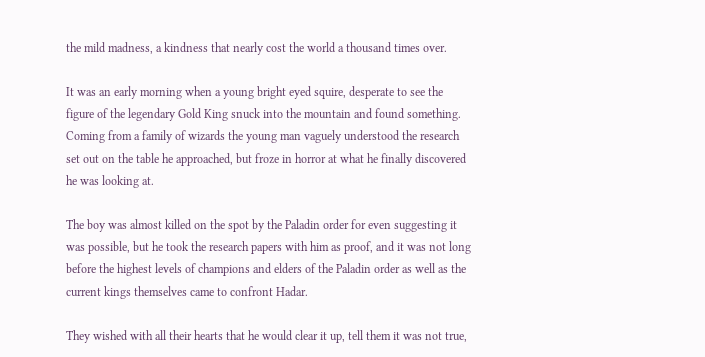the mild madness, a kindness that nearly cost the world a thousand times over.

It was an early morning when a young bright eyed squire, desperate to see the figure of the legendary Gold King snuck into the mountain and found something. Coming from a family of wizards the young man vaguely understood the research set out on the table he approached, but froze in horror at what he finally discovered he was looking at.

The boy was almost killed on the spot by the Paladin order for even suggesting it was possible, but he took the research papers with him as proof, and it was not long before the highest levels of champions and elders of the Paladin order as well as the current kings themselves came to confront Hadar.

They wished with all their hearts that he would clear it up, tell them it was not true,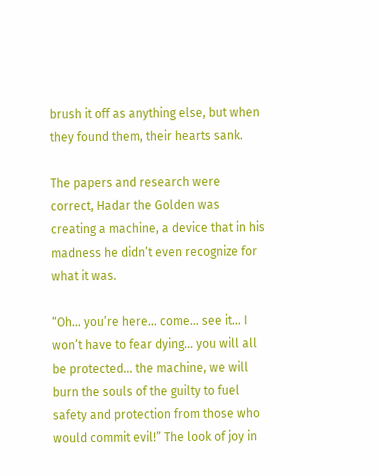brush it off as anything else, but when they found them, their hearts sank.

The papers and research were correct, Hadar the Golden was creating a machine, a device that in his madness he didn’t even recognize for what it was.

“Oh… you’re here… come… see it… I won’t have to fear dying… you will all be protected… the machine, we will burn the souls of the guilty to fuel safety and protection from those who would commit evil!” The look of joy in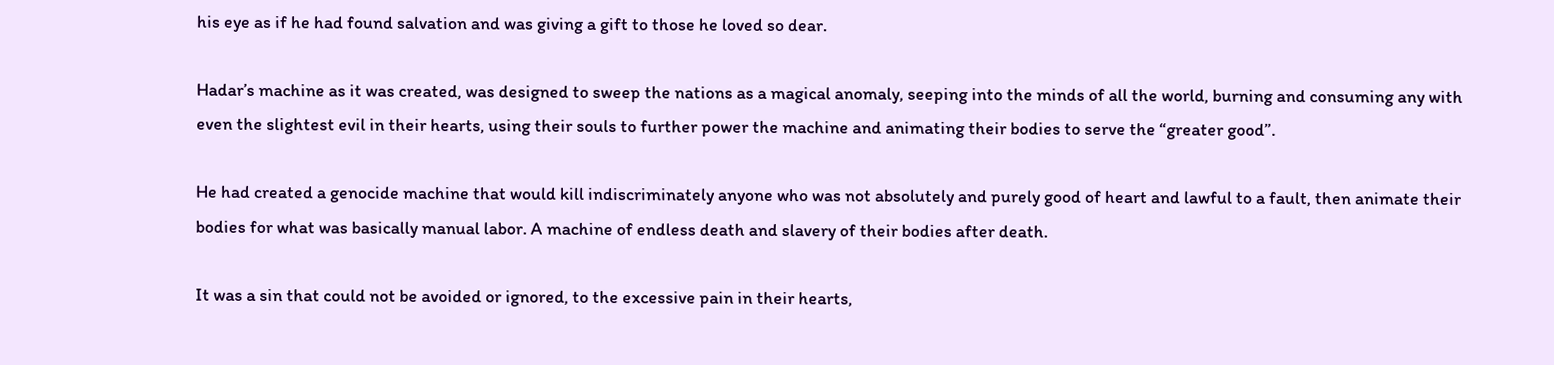his eye as if he had found salvation and was giving a gift to those he loved so dear.

Hadar’s machine as it was created, was designed to sweep the nations as a magical anomaly, seeping into the minds of all the world, burning and consuming any with even the slightest evil in their hearts, using their souls to further power the machine and animating their bodies to serve the “greater good”.

He had created a genocide machine that would kill indiscriminately anyone who was not absolutely and purely good of heart and lawful to a fault, then animate their bodies for what was basically manual labor. A machine of endless death and slavery of their bodies after death.

It was a sin that could not be avoided or ignored, to the excessive pain in their hearts,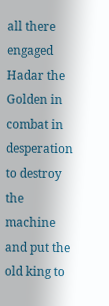all there engaged Hadar the Golden in combat in desperation to destroy the machine and put the old king to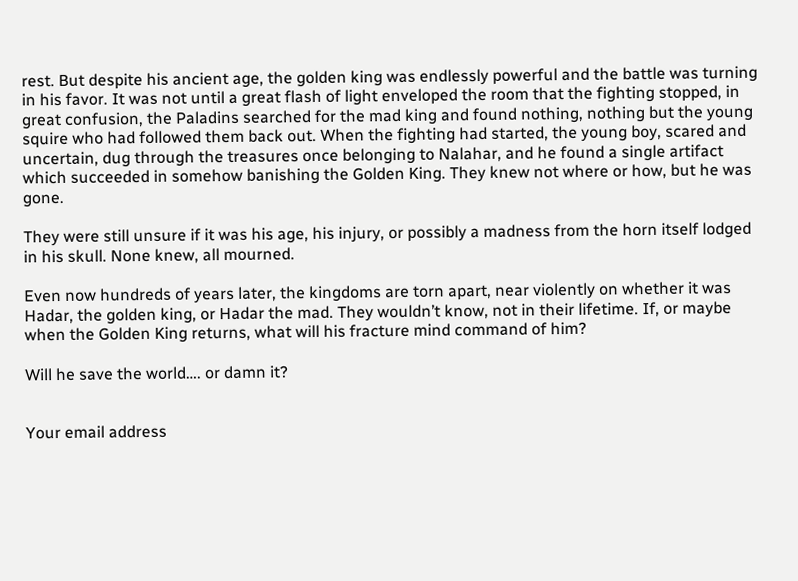rest. But despite his ancient age, the golden king was endlessly powerful and the battle was turning in his favor. It was not until a great flash of light enveloped the room that the fighting stopped, in great confusion, the Paladins searched for the mad king and found nothing, nothing but the young squire who had followed them back out. When the fighting had started, the young boy, scared and uncertain, dug through the treasures once belonging to Nalahar, and he found a single artifact which succeeded in somehow banishing the Golden King. They knew not where or how, but he was gone.

They were still unsure if it was his age, his injury, or possibly a madness from the horn itself lodged in his skull. None knew, all mourned.

Even now hundreds of years later, the kingdoms are torn apart, near violently on whether it was Hadar, the golden king, or Hadar the mad. They wouldn’t know, not in their lifetime. If, or maybe when the Golden King returns, what will his fracture mind command of him?

Will he save the world…. or damn it?


Your email address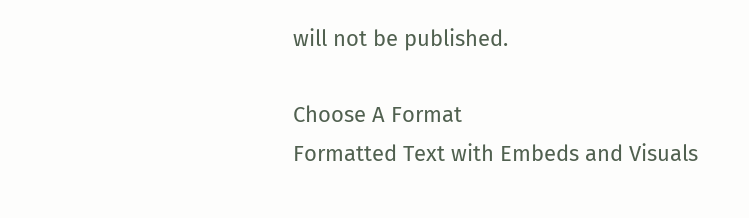will not be published.

Choose A Format
Formatted Text with Embeds and Visuals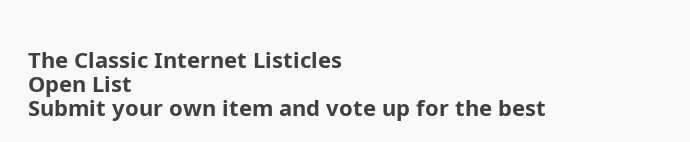The Classic Internet Listicles
Open List
Submit your own item and vote up for the best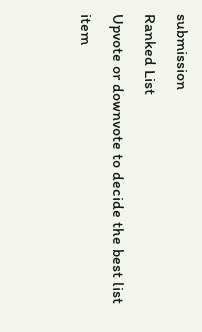submission
Ranked List
Upvote or downvote to decide the best list item